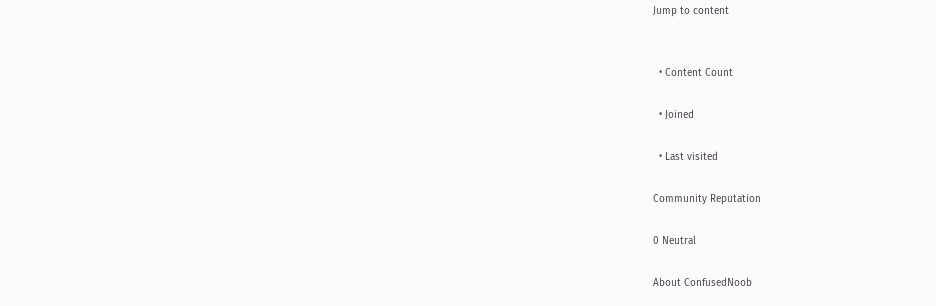Jump to content


  • Content Count

  • Joined

  • Last visited

Community Reputation

0 Neutral

About ConfusedNoob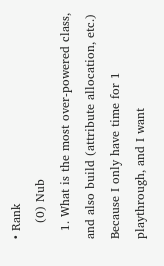• Rank
    (0) Nub
  1. What is the most over-powered class, and also build (attribute allocation, etc.) Because I only have time for 1 playthrough, and I want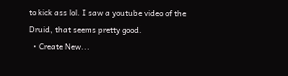to kick ass lol. I saw a youtube video of the Druid, that seems pretty good.
  • Create New...